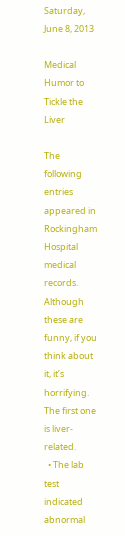Saturday, June 8, 2013

Medical Humor to Tickle the Liver

The following entries appeared in Rockingham Hospital medical records. Although these are funny, if you think about it, it’s horrifying. The first one is liver-related.
  • The lab test indicated abnormal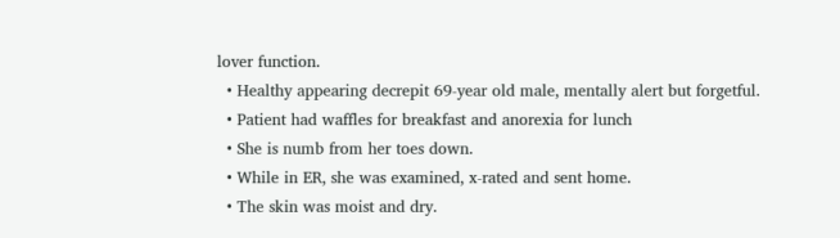lover function.
  • Healthy appearing decrepit 69-year old male, mentally alert but forgetful.
  • Patient had waffles for breakfast and anorexia for lunch
  • She is numb from her toes down.
  • While in ER, she was examined, x-rated and sent home.
  • The skin was moist and dry.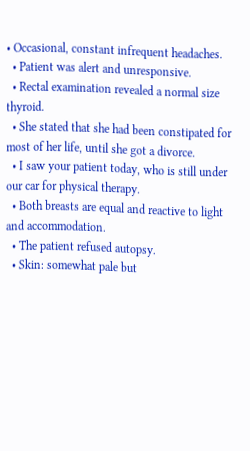• Occasional, constant infrequent headaches.
  • Patient was alert and unresponsive.
  • Rectal examination revealed a normal size thyroid.
  • She stated that she had been constipated for most of her life, until she got a divorce.
  • I saw your patient today, who is still under our car for physical therapy.
  • Both breasts are equal and reactive to light and accommodation.
  • The patient refused autopsy.
  • Skin: somewhat pale but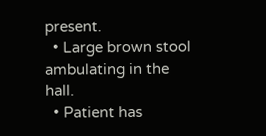present.
  • Large brown stool ambulating in the hall.
  • Patient has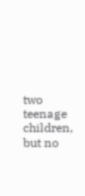two teenage children, but no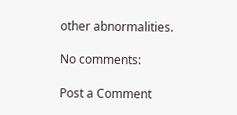other abnormalities.

No comments:

Post a Comment